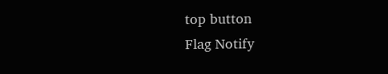top button
Flag Notify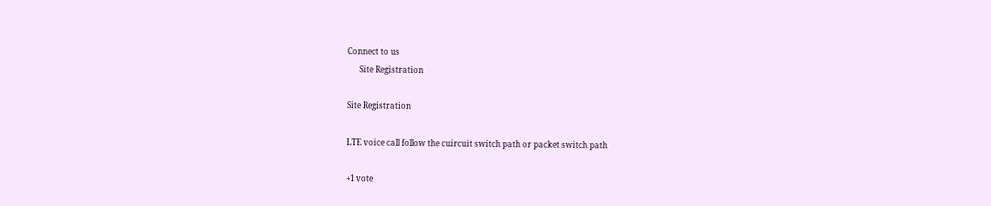Connect to us
      Site Registration

Site Registration

LTE voice call follow the cuircuit switch path or packet switch path

+1 vote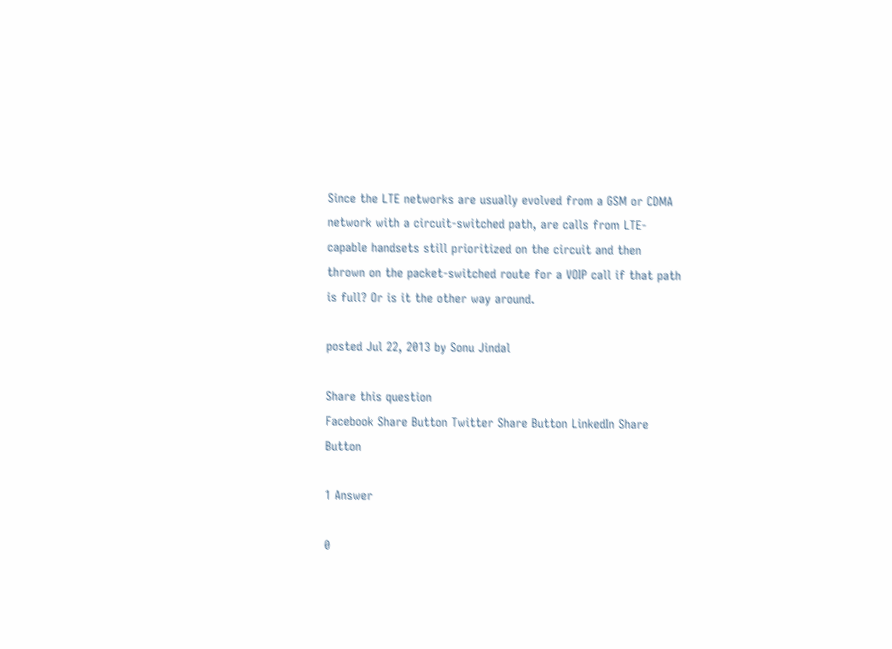Since the LTE networks are usually evolved from a GSM or CDMA network with a circuit-switched path, are calls from LTE-capable handsets still prioritized on the circuit and then thrown on the packet-switched route for a VOIP call if that path is full? Or is it the other way around.

posted Jul 22, 2013 by Sonu Jindal

Share this question
Facebook Share Button Twitter Share Button LinkedIn Share Button

1 Answer

0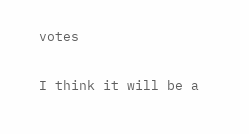votes

I think it will be a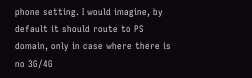phone setting. I would imagine, by default it should route to PS domain, only in case where there is no 3G/4G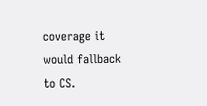coverage it would fallback to CS.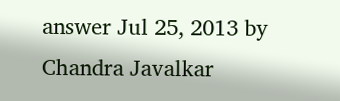answer Jul 25, 2013 by Chandra Javalkar